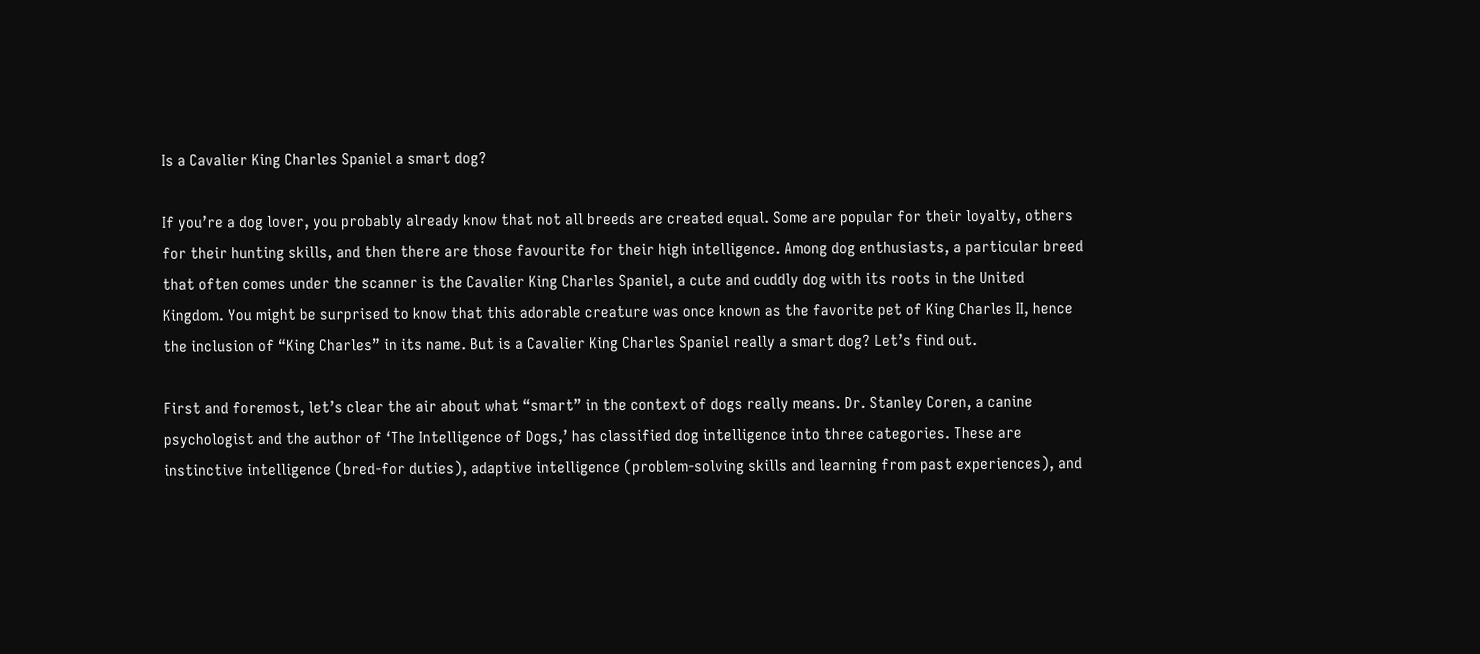Is a Cavalier King Charles Spaniel a smart dog?

If you’re a dog lover, you probably already know that not all breeds are created equal. Some are popular for their loyalty, others for their hunting skills, and then there are those favourite for their high intelligence. Among dog enthusiasts, a particular breed that often comes under the scanner is the Cavalier King Charles Spaniel, a cute and cuddly dog with its roots in the United Kingdom. You might be surprised to know that this adorable creature was once known as the favorite pet of King Charles II, hence the inclusion of “King Charles” in its name. But is a Cavalier King Charles Spaniel really a smart dog? Let’s find out.

First and foremost, let’s clear the air about what “smart” in the context of dogs really means. Dr. Stanley Coren, a canine psychologist and the author of ‘The Intelligence of Dogs,’ has classified dog intelligence into three categories. These are instinctive intelligence (bred-for duties), adaptive intelligence (problem-solving skills and learning from past experiences), and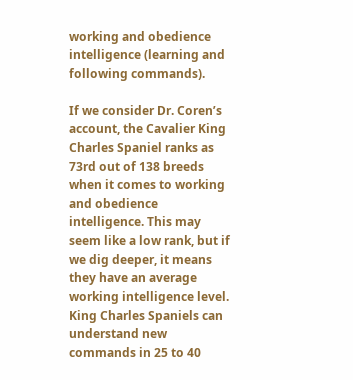working and obedience intelligence (learning and following commands).

If we consider Dr. Coren’s account, the Cavalier King Charles Spaniel ranks as 73rd out of 138 breeds when it comes to working and obedience intelligence. This may seem like a low rank, but if we dig deeper, it means they have an average working intelligence level. King Charles Spaniels can understand new commands in 25 to 40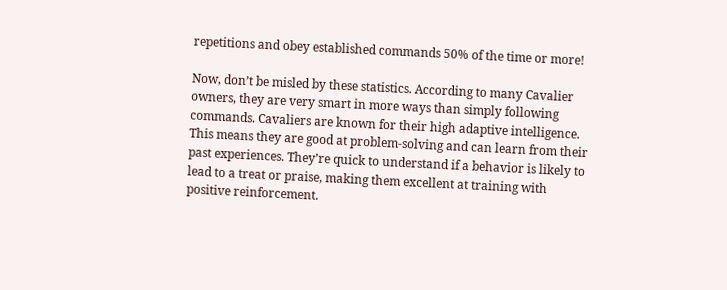repetitions and obey established commands 50% of the time or more!

Now, don’t be misled by these statistics. According to many Cavalier owners, they are very smart in more ways than simply following commands. Cavaliers are known for their high adaptive intelligence. This means they are good at problem-solving and can learn from their past experiences. They’re quick to understand if a behavior is likely to lead to a treat or praise, making them excellent at training with positive reinforcement.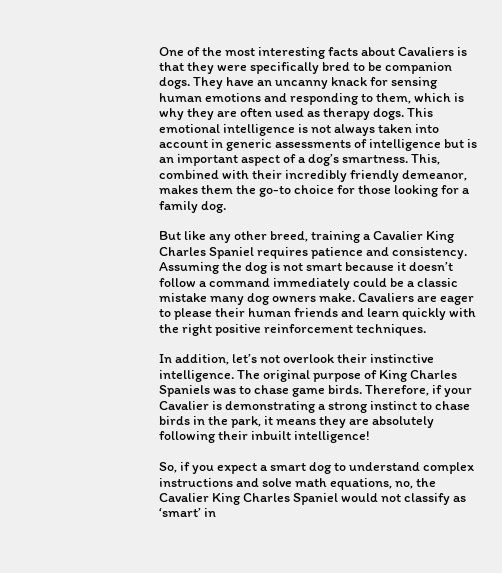One of the most interesting facts about Cavaliers is that they were specifically bred to be companion dogs. They have an uncanny knack for sensing human emotions and responding to them, which is why they are often used as therapy dogs. This emotional intelligence is not always taken into account in generic assessments of intelligence but is an important aspect of a dog’s smartness. This, combined with their incredibly friendly demeanor, makes them the go-to choice for those looking for a family dog.

But like any other breed, training a Cavalier King Charles Spaniel requires patience and consistency. Assuming the dog is not smart because it doesn’t follow a command immediately could be a classic mistake many dog owners make. Cavaliers are eager to please their human friends and learn quickly with the right positive reinforcement techniques.

In addition, let’s not overlook their instinctive intelligence. The original purpose of King Charles Spaniels was to chase game birds. Therefore, if your Cavalier is demonstrating a strong instinct to chase birds in the park, it means they are absolutely following their inbuilt intelligence!

So, if you expect a smart dog to understand complex instructions and solve math equations, no, the Cavalier King Charles Spaniel would not classify as ‘smart’ in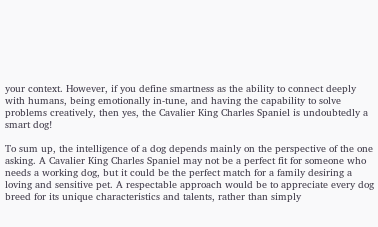your context. However, if you define smartness as the ability to connect deeply with humans, being emotionally in-tune, and having the capability to solve problems creatively, then yes, the Cavalier King Charles Spaniel is undoubtedly a smart dog!

To sum up, the intelligence of a dog depends mainly on the perspective of the one asking. A Cavalier King Charles Spaniel may not be a perfect fit for someone who needs a working dog, but it could be the perfect match for a family desiring a loving and sensitive pet. A respectable approach would be to appreciate every dog breed for its unique characteristics and talents, rather than simply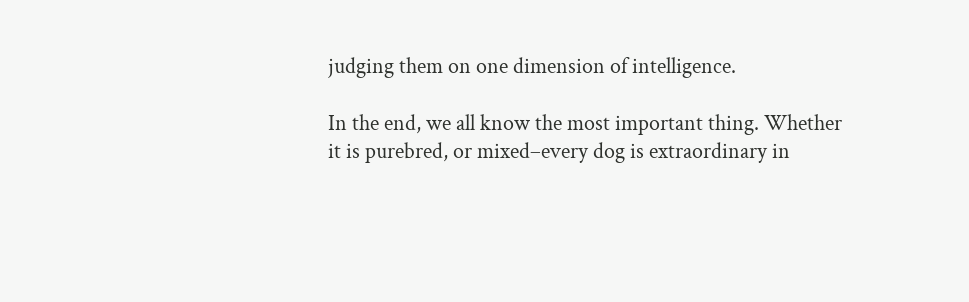judging them on one dimension of intelligence.

In the end, we all know the most important thing. Whether it is purebred, or mixed–every dog is extraordinary in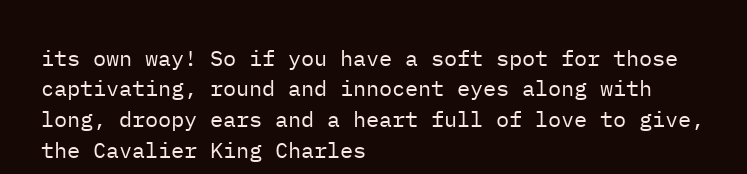its own way! So if you have a soft spot for those captivating, round and innocent eyes along with long, droopy ears and a heart full of love to give, the Cavalier King Charles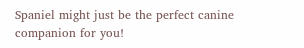Spaniel might just be the perfect canine companion for you!